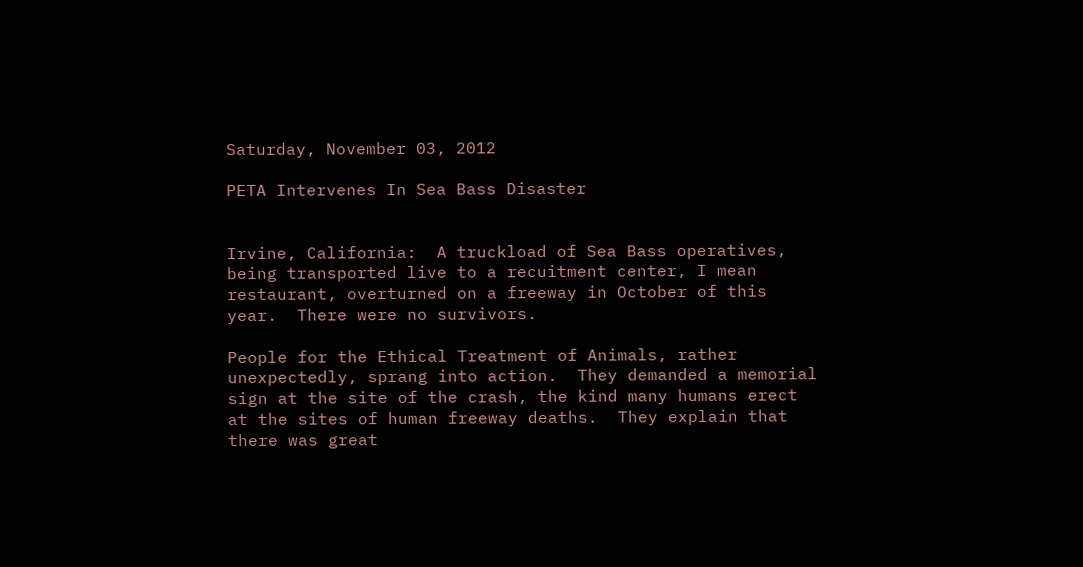Saturday, November 03, 2012

PETA Intervenes In Sea Bass Disaster


Irvine, California:  A truckload of Sea Bass operatives, being transported live to a recuitment center, I mean restaurant, overturned on a freeway in October of this year.  There were no survivors.

People for the Ethical Treatment of Animals, rather unexpectedly, sprang into action.  They demanded a memorial sign at the site of the crash, the kind many humans erect at the sites of human freeway deaths.  They explain that there was great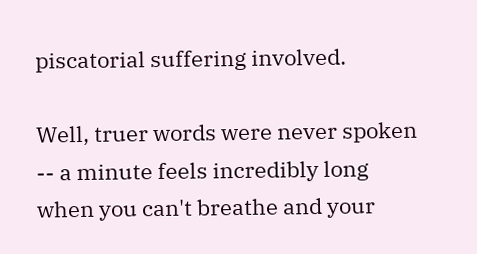piscatorial suffering involved.

Well, truer words were never spoken -- a minute feels incredibly long when you can't breathe and your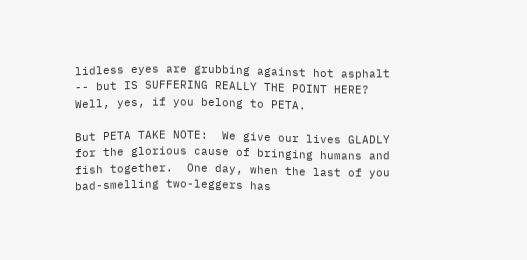lidless eyes are grubbing against hot asphalt -- but IS SUFFERING REALLY THE POINT HERE?  Well, yes, if you belong to PETA.

But PETA TAKE NOTE:  We give our lives GLADLY for the glorious cause of bringing humans and fish together.  One day, when the last of you bad-smelling two-leggers has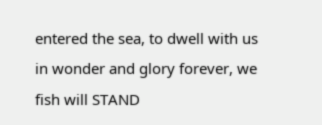entered the sea, to dwell with us in wonder and glory forever, we fish will STAND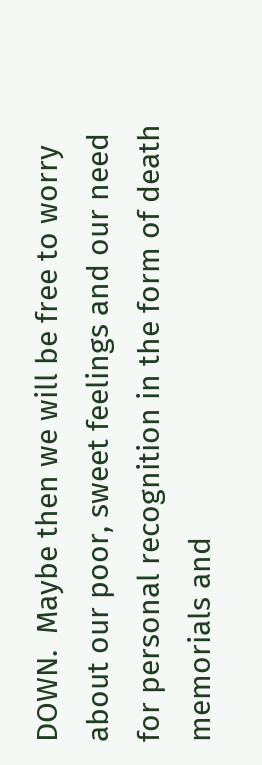DOWN.  Maybe then we will be free to worry about our poor, sweet feelings and our need for personal recognition in the form of death memorials and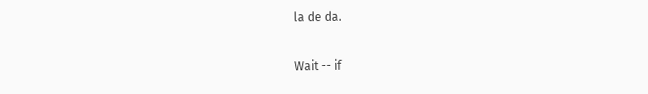la de da.

Wait -- if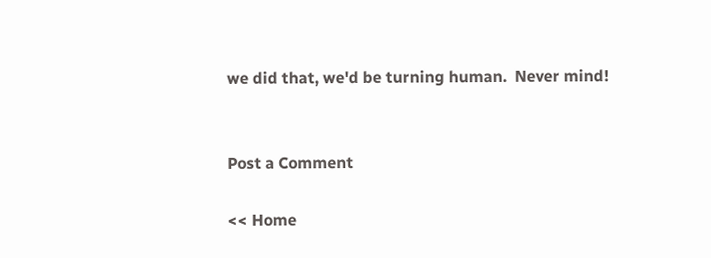we did that, we'd be turning human.  Never mind!


Post a Comment

<< Home